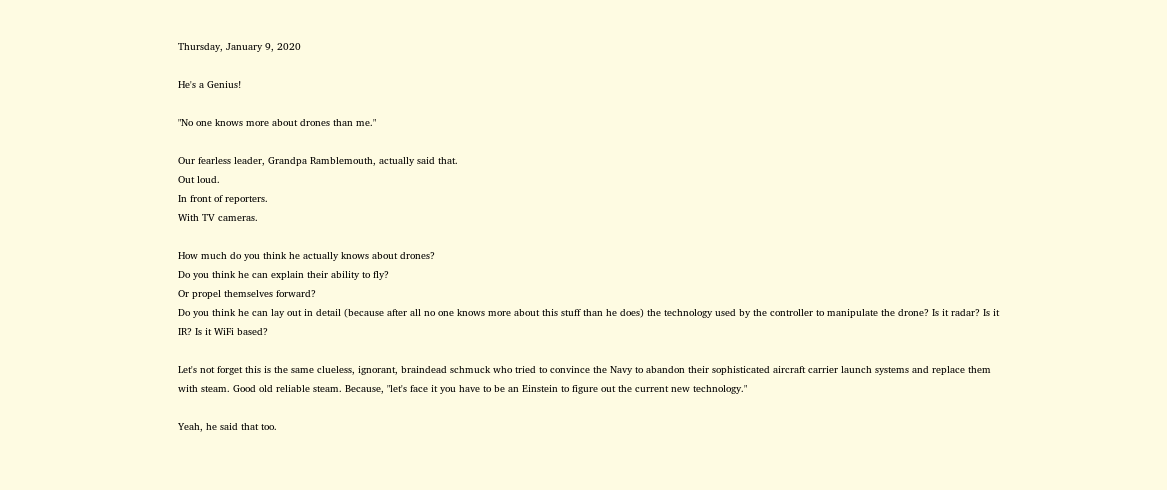Thursday, January 9, 2020

He's a Genius!

"No one knows more about drones than me."

Our fearless leader, Grandpa Ramblemouth, actually said that.
Out loud.
In front of reporters.
With TV cameras.

How much do you think he actually knows about drones?
Do you think he can explain their ability to fly?
Or propel themselves forward?
Do you think he can lay out in detail (because after all no one knows more about this stuff than he does) the technology used by the controller to manipulate the drone? Is it radar? Is it IR? Is it WiFi based?

Let's not forget this is the same clueless, ignorant, braindead schmuck who tried to convince the Navy to abandon their sophisticated aircraft carrier launch systems and replace them with steam. Good old reliable steam. Because, "let's face it you have to be an Einstein to figure out the current new technology."

Yeah, he said that too.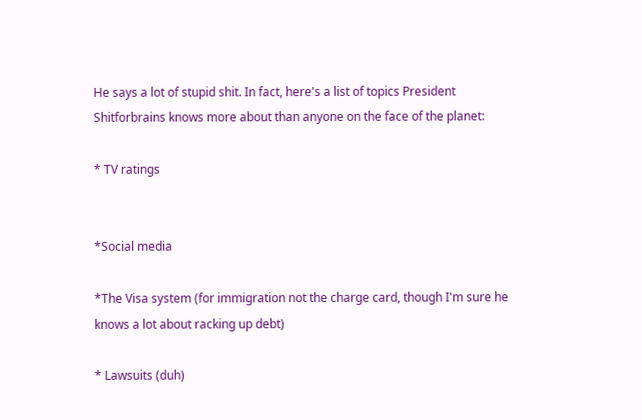He says a lot of stupid shit. In fact, here's a list of topics President Shitforbrains knows more about than anyone on the face of the planet:

* TV ratings


*Social media

*The Visa system (for immigration not the charge card, though I'm sure he knows a lot about racking up debt)

* Lawsuits (duh)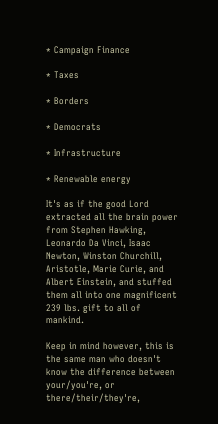* Campaign Finance

* Taxes

* Borders

* Democrats

* Infrastructure

* Renewable energy

It's as if the good Lord extracted all the brain power from Stephen Hawking, Leonardo Da Vinci, Isaac Newton, Winston Churchill, Aristotle, Marie Curie, and Albert Einstein, and stuffed them all into one magnificent 239 lbs. gift to all of mankind.

Keep in mind however, this is the same man who doesn't know the difference between your/you're, or there/their/they're,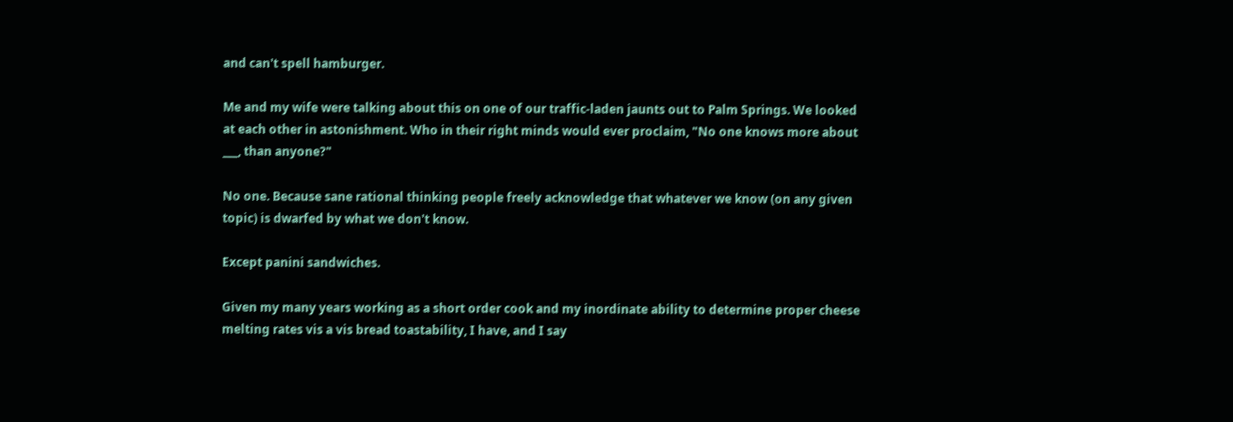and can't spell hamburger.

Me and my wife were talking about this on one of our traffic-laden jaunts out to Palm Springs. We looked at each other in astonishment. Who in their right minds would ever proclaim, "No one knows more about ___, than anyone?"

No one. Because sane rational thinking people freely acknowledge that whatever we know (on any given topic) is dwarfed by what we don't know.

Except panini sandwiches.

Given my many years working as a short order cook and my inordinate ability to determine proper cheese melting rates vis a vis bread toastability, I have, and I say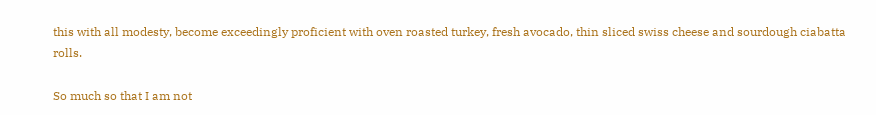this with all modesty, become exceedingly proficient with oven roasted turkey, fresh avocado, thin sliced swiss cheese and sourdough ciabatta rolls.

So much so that I am not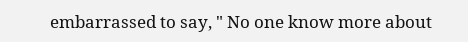embarrassed to say, " No one know more about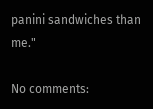panini sandwiches than me."

No comments: